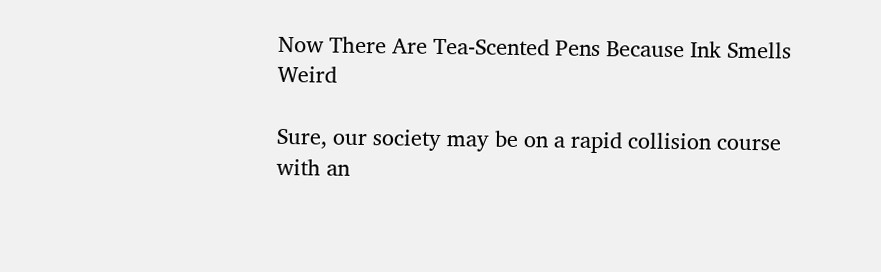Now There Are Tea-Scented Pens Because Ink Smells Weird

Sure, our society may be on a rapid collision course with an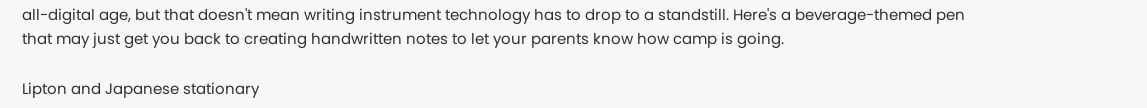all-digital age, but that doesn't mean writing instrument technology has to drop to a standstill. Here's a beverage-themed pen that may just get you back to creating handwritten notes to let your parents know how camp is going.

Lipton and Japanese stationary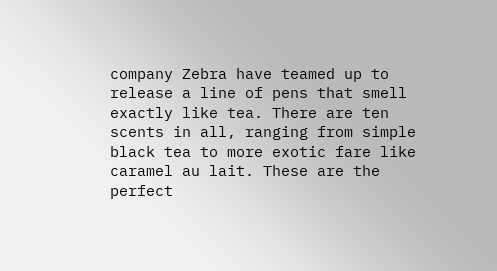company Zebra have teamed up to release a line of pens that smell exactly like tea. There are ten scents in all, ranging from simple black tea to more exotic fare like caramel au lait. These are the perfect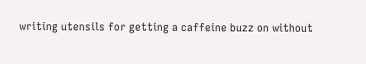writing utensils for getting a caffeine buzz on without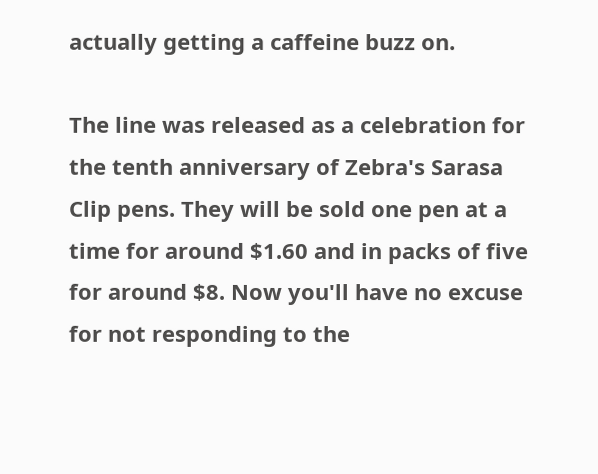actually getting a caffeine buzz on.

The line was released as a celebration for the tenth anniversary of Zebra's Sarasa Clip pens. They will be sold one pen at a time for around $1.60 and in packs of five for around $8. Now you'll have no excuse for not responding to the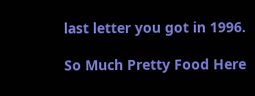last letter you got in 1996.

So Much Pretty Food Here